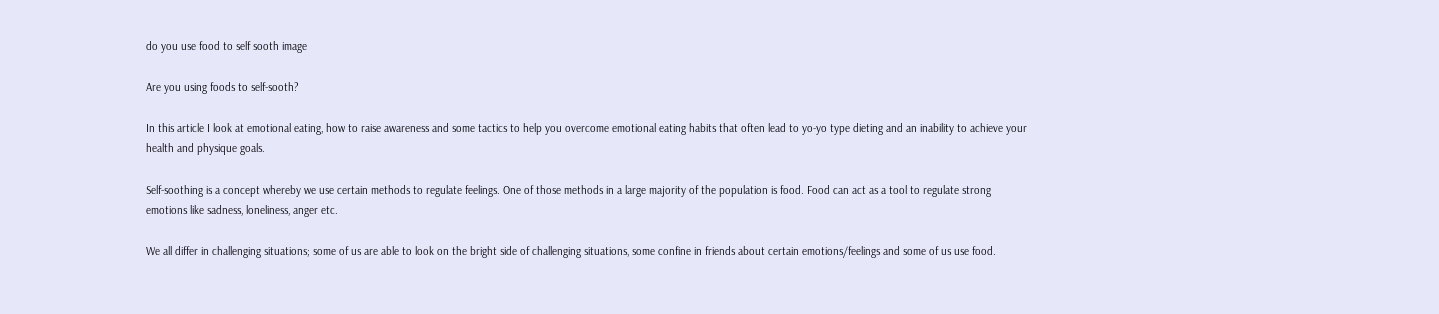do you use food to self sooth image

Are you using foods to self-sooth?

In this article I look at emotional eating, how to raise awareness and some tactics to help you overcome emotional eating habits that often lead to yo-yo type dieting and an inability to achieve your health and physique goals.

Self-soothing is a concept whereby we use certain methods to regulate feelings. One of those methods in a large majority of the population is food. Food can act as a tool to regulate strong emotions like sadness, loneliness, anger etc.

We all differ in challenging situations; some of us are able to look on the bright side of challenging situations, some confine in friends about certain emotions/feelings and some of us use food.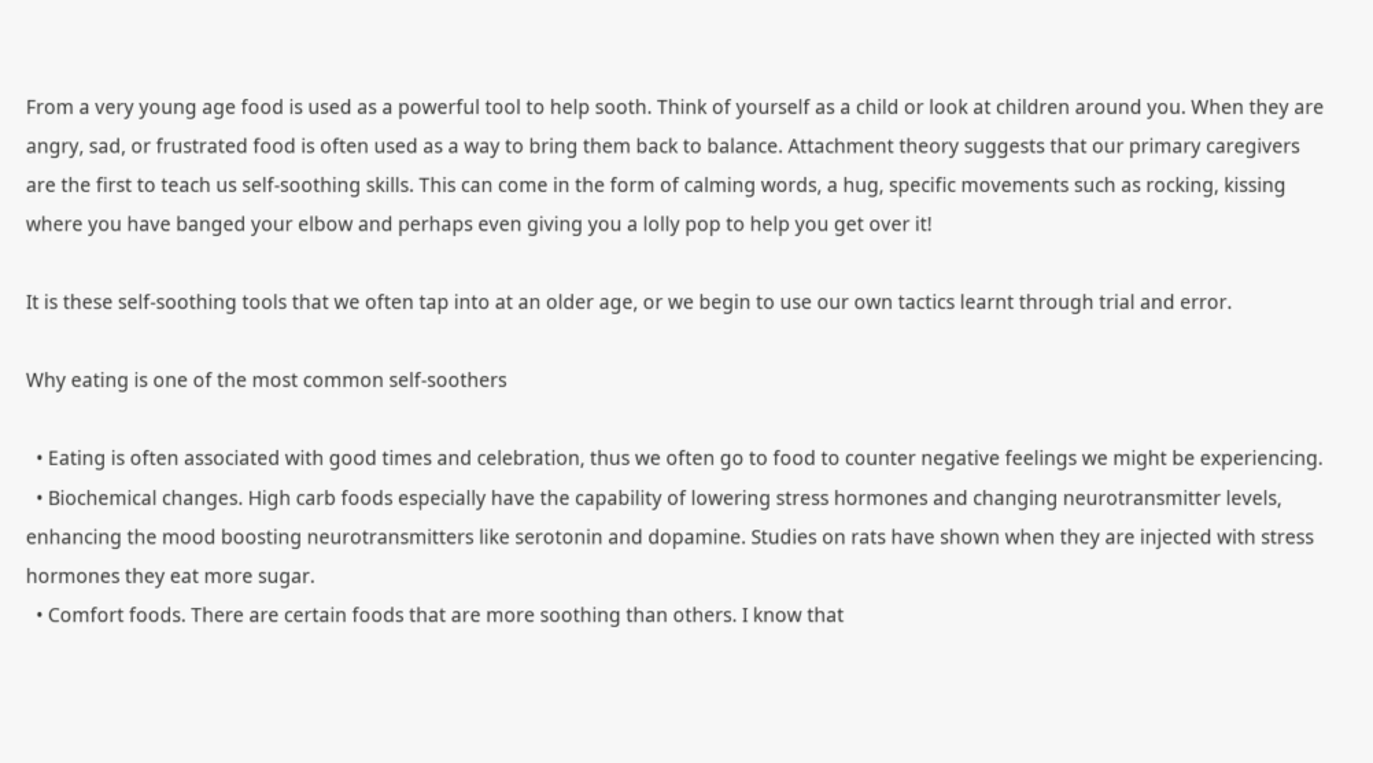From a very young age food is used as a powerful tool to help sooth. Think of yourself as a child or look at children around you. When they are angry, sad, or frustrated food is often used as a way to bring them back to balance. Attachment theory suggests that our primary caregivers are the first to teach us self-soothing skills. This can come in the form of calming words, a hug, specific movements such as rocking, kissing where you have banged your elbow and perhaps even giving you a lolly pop to help you get over it!

It is these self-soothing tools that we often tap into at an older age, or we begin to use our own tactics learnt through trial and error.

Why eating is one of the most common self-soothers

  • Eating is often associated with good times and celebration, thus we often go to food to counter negative feelings we might be experiencing.
  • Biochemical changes. High carb foods especially have the capability of lowering stress hormones and changing neurotransmitter levels, enhancing the mood boosting neurotransmitters like serotonin and dopamine. Studies on rats have shown when they are injected with stress hormones they eat more sugar.
  • Comfort foods. There are certain foods that are more soothing than others. I know that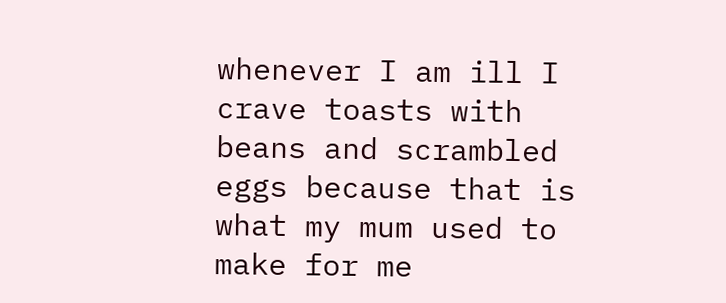whenever I am ill I crave toasts with beans and scrambled eggs because that is what my mum used to make for me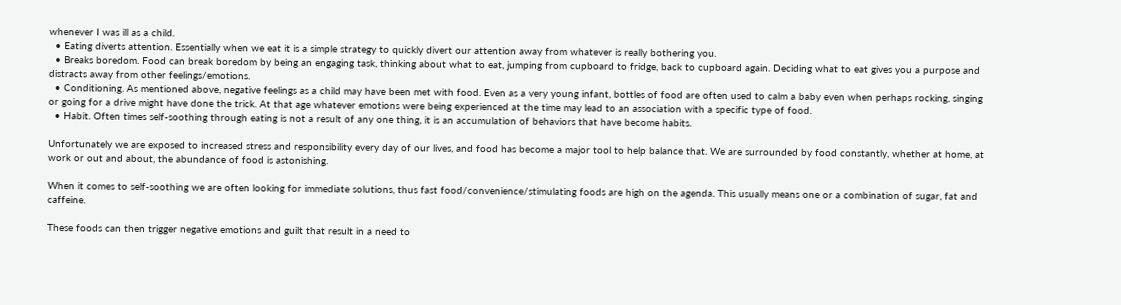whenever I was ill as a child.
  • Eating diverts attention. Essentially when we eat it is a simple strategy to quickly divert our attention away from whatever is really bothering you.
  • Breaks boredom. Food can break boredom by being an engaging task, thinking about what to eat, jumping from cupboard to fridge, back to cupboard again. Deciding what to eat gives you a purpose and distracts away from other feelings/emotions.
  • Conditioning. As mentioned above, negative feelings as a child may have been met with food. Even as a very young infant, bottles of food are often used to calm a baby even when perhaps rocking, singing or going for a drive might have done the trick. At that age whatever emotions were being experienced at the time may lead to an association with a specific type of food.
  • Habit. Often times self-soothing through eating is not a result of any one thing, it is an accumulation of behaviors that have become habits.

Unfortunately we are exposed to increased stress and responsibility every day of our lives, and food has become a major tool to help balance that. We are surrounded by food constantly, whether at home, at work or out and about, the abundance of food is astonishing.

When it comes to self-soothing we are often looking for immediate solutions, thus fast food/convenience/stimulating foods are high on the agenda. This usually means one or a combination of sugar, fat and caffeine.

These foods can then trigger negative emotions and guilt that result in a need to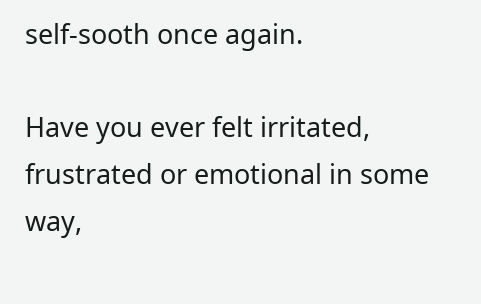self-sooth once again.

Have you ever felt irritated, frustrated or emotional in some way,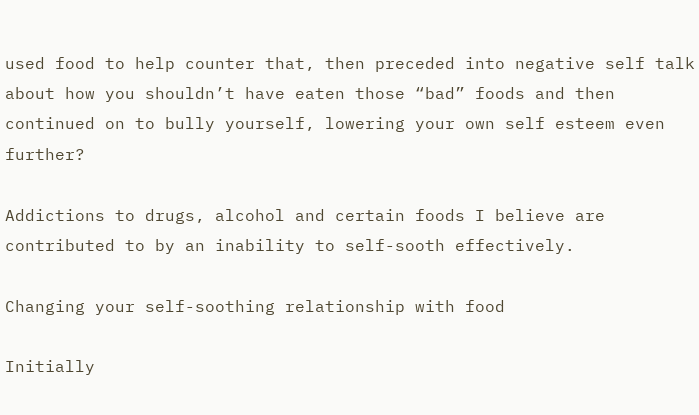used food to help counter that, then preceded into negative self talk about how you shouldn’t have eaten those “bad” foods and then continued on to bully yourself, lowering your own self esteem even further?

Addictions to drugs, alcohol and certain foods I believe are contributed to by an inability to self-sooth effectively.

Changing your self-soothing relationship with food

Initially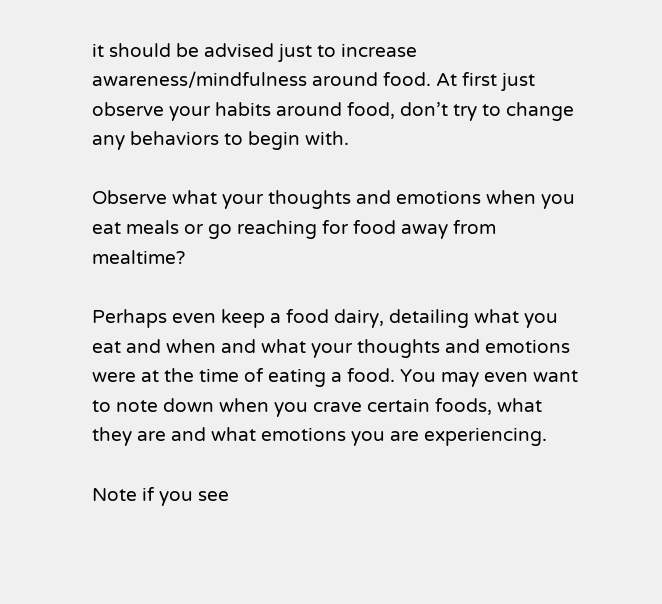it should be advised just to increase awareness/mindfulness around food. At first just observe your habits around food, don’t try to change any behaviors to begin with.

Observe what your thoughts and emotions when you eat meals or go reaching for food away from mealtime?

Perhaps even keep a food dairy, detailing what you eat and when and what your thoughts and emotions were at the time of eating a food. You may even want to note down when you crave certain foods, what they are and what emotions you are experiencing.

Note if you see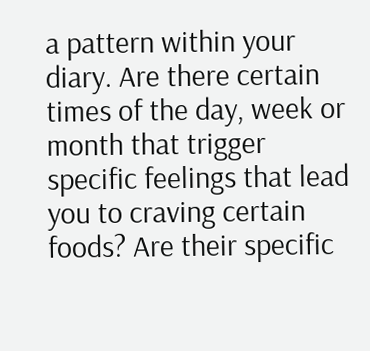a pattern within your diary. Are there certain times of the day, week or month that trigger specific feelings that lead you to craving certain foods? Are their specific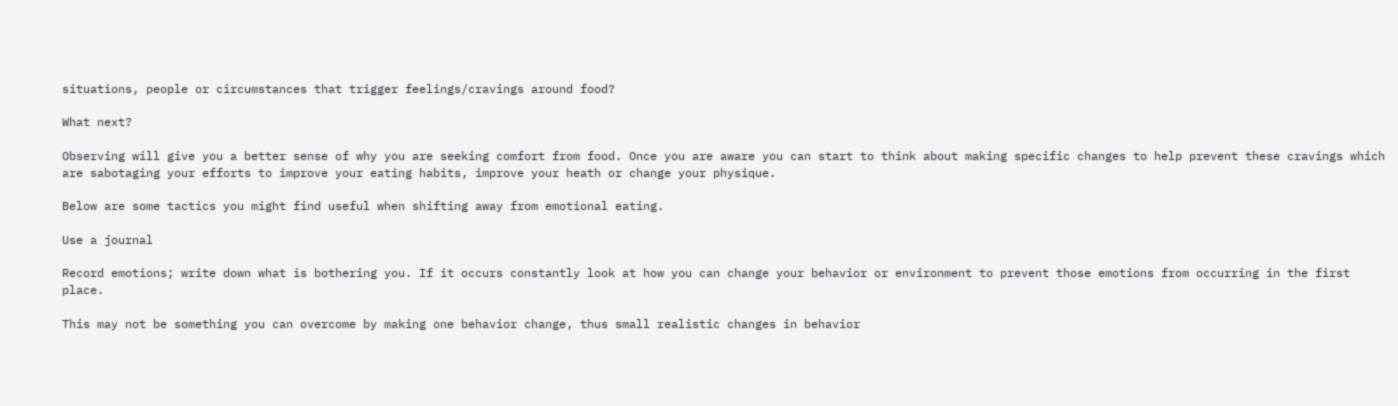situations, people or circumstances that trigger feelings/cravings around food?

What next?

Observing will give you a better sense of why you are seeking comfort from food. Once you are aware you can start to think about making specific changes to help prevent these cravings which are sabotaging your efforts to improve your eating habits, improve your heath or change your physique.

Below are some tactics you might find useful when shifting away from emotional eating.

Use a journal

Record emotions; write down what is bothering you. If it occurs constantly look at how you can change your behavior or environment to prevent those emotions from occurring in the first place.

This may not be something you can overcome by making one behavior change, thus small realistic changes in behavior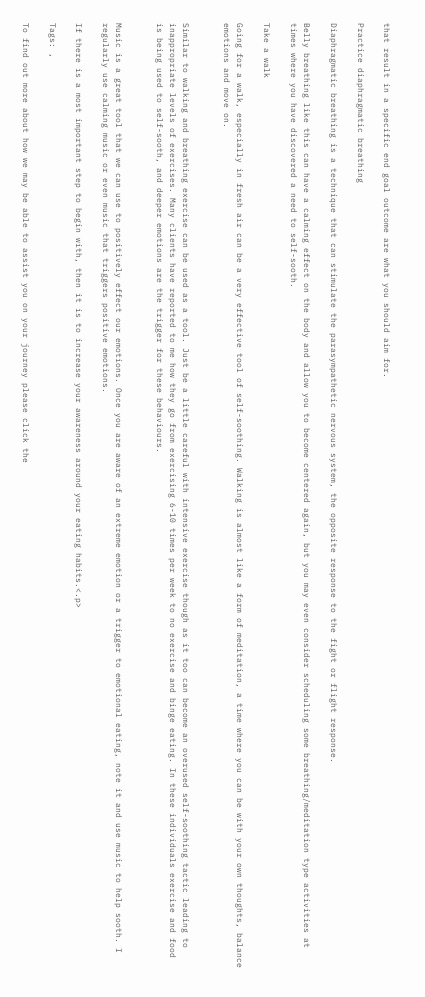that result in a specific end goal outcome are what you should aim for.

Practice diaphragmatic breathing

Diaphragmatic breathing is a technique that can stimulate the parasympathetic nervous system, the opposite response to the fight or flight response.

Belly breathing like this can have a calming effect on the body and allow you to become centered again, but you may even consider scheduling some breathing/meditation type activities at times where you have discovered a need to self-sooth.

Take a walk

Going for a walk, especially in fresh air can be a very effective tool of self-soothing. Walking is almost like a form of meditation, a time where you can be with your own thoughts, balance emotions and move on.


Similar to walking and breathing exercise can be used as a tool. Just be a little careful with intensive exercise though as it too can become an overused self-soothing tactic leading to inappropriate levels of exercises. Many clients have reported to me how they go from exercising 6-10 times per week to no exercise and binge eating. In these individuals exercise and food is being used to self-sooth, and deeper emotions are the trigger for these behaviours.


Music is a great tool that we can use to positively effect our emotions. Once you are aware of an extreme emotion or a trigger to emotional eating, note it and use music to help sooth. I regularly use calming music or even music that triggers positive emotions.

If there is a most important step to begin with, then it is to increase your awareness around your eating habits.<.p>

Tags: ,

To find out more about how we may be able to assist you on your journey please click the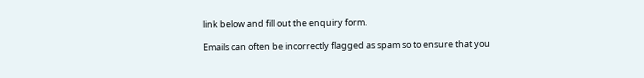link below and fill out the enquiry form.

Emails can often be incorrectly flagged as spam so to ensure that you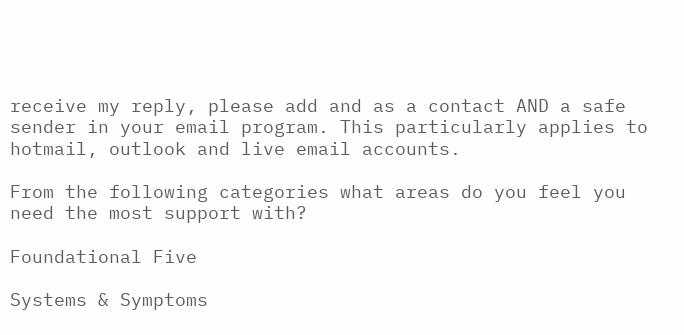receive my reply, please add and as a contact AND a safe sender in your email program. This particularly applies to hotmail, outlook and live email accounts.

From the following categories what areas do you feel you need the most support with?

Foundational Five

Systems & Symptoms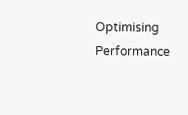Optimising Performance